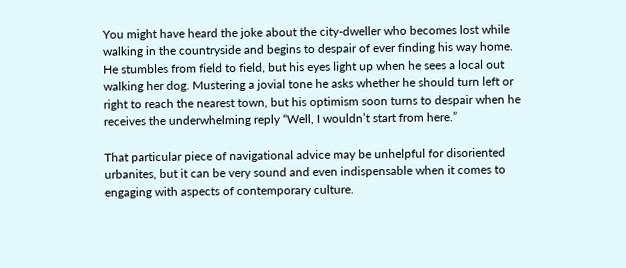You might have heard the joke about the city-dweller who becomes lost while walking in the countryside and begins to despair of ever finding his way home. He stumbles from field to field, but his eyes light up when he sees a local out walking her dog. Mustering a jovial tone he asks whether he should turn left or right to reach the nearest town, but his optimism soon turns to despair when he receives the underwhelming reply “Well, I wouldn’t start from here.”

That particular piece of navigational advice may be unhelpful for disoriented urbanites, but it can be very sound and even indispensable when it comes to engaging with aspects of contemporary culture.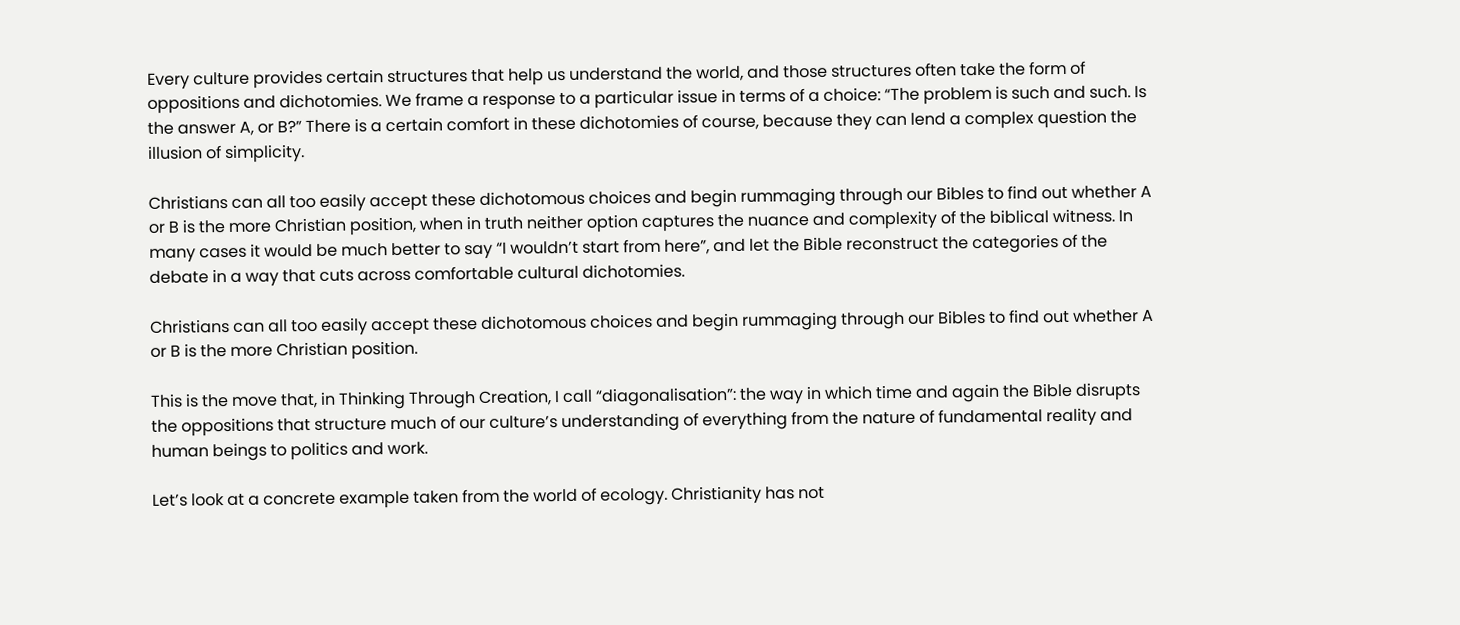Every culture provides certain structures that help us understand the world, and those structures often take the form of oppositions and dichotomies. We frame a response to a particular issue in terms of a choice: “The problem is such and such. Is the answer A, or B?” There is a certain comfort in these dichotomies of course, because they can lend a complex question the illusion of simplicity.

Christians can all too easily accept these dichotomous choices and begin rummaging through our Bibles to find out whether A or B is the more Christian position, when in truth neither option captures the nuance and complexity of the biblical witness. In many cases it would be much better to say “I wouldn’t start from here”, and let the Bible reconstruct the categories of the debate in a way that cuts across comfortable cultural dichotomies.

Christians can all too easily accept these dichotomous choices and begin rummaging through our Bibles to find out whether A or B is the more Christian position.

This is the move that, in Thinking Through Creation, I call “diagonalisation”: the way in which time and again the Bible disrupts the oppositions that structure much of our culture’s understanding of everything from the nature of fundamental reality and human beings to politics and work.

Let’s look at a concrete example taken from the world of ecology. Christianity has not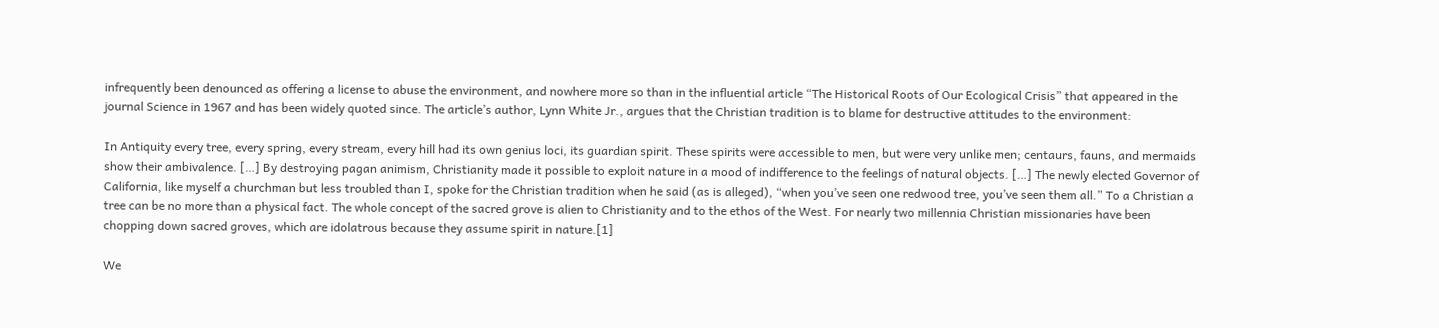infrequently been denounced as offering a license to abuse the environment, and nowhere more so than in the influential article “The Historical Roots of Our Ecological Crisis” that appeared in the journal Science in 1967 and has been widely quoted since. The article’s author, Lynn White Jr., argues that the Christian tradition is to blame for destructive attitudes to the environment:

In Antiquity every tree, every spring, every stream, every hill had its own genius loci, its guardian spirit. These spirits were accessible to men, but were very unlike men; centaurs, fauns, and mermaids show their ambivalence. […] By destroying pagan animism, Christianity made it possible to exploit nature in a mood of indifference to the feelings of natural objects. […] The newly elected Governor of California, like myself a churchman but less troubled than I, spoke for the Christian tradition when he said (as is alleged), “when you’ve seen one redwood tree, you’ve seen them all.” To a Christian a tree can be no more than a physical fact. The whole concept of the sacred grove is alien to Christianity and to the ethos of the West. For nearly two millennia Christian missionaries have been chopping down sacred groves, which are idolatrous because they assume spirit in nature.[1]

We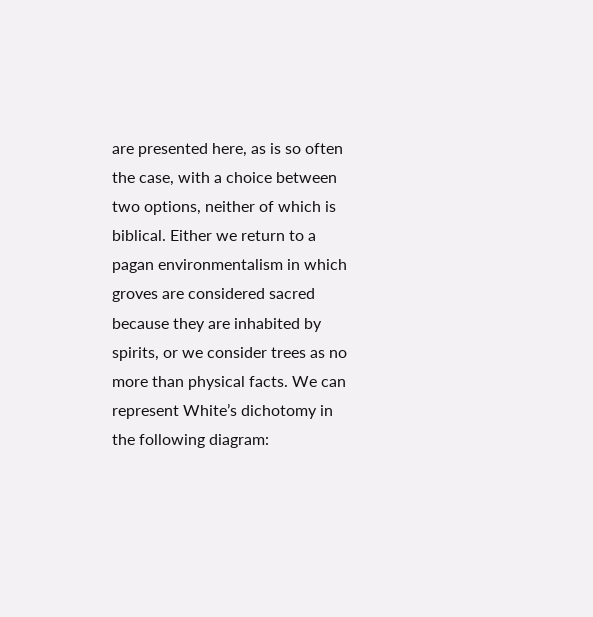are presented here, as is so often the case, with a choice between two options, neither of which is biblical. Either we return to a pagan environmentalism in which groves are considered sacred because they are inhabited by spirits, or we consider trees as no more than physical facts. We can represent White’s dichotomy in the following diagram: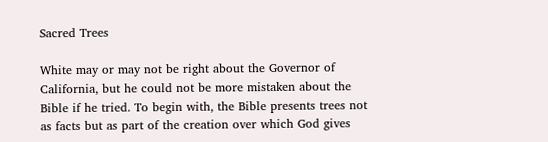Sacred Trees

White may or may not be right about the Governor of California, but he could not be more mistaken about the Bible if he tried. To begin with, the Bible presents trees not as facts but as part of the creation over which God gives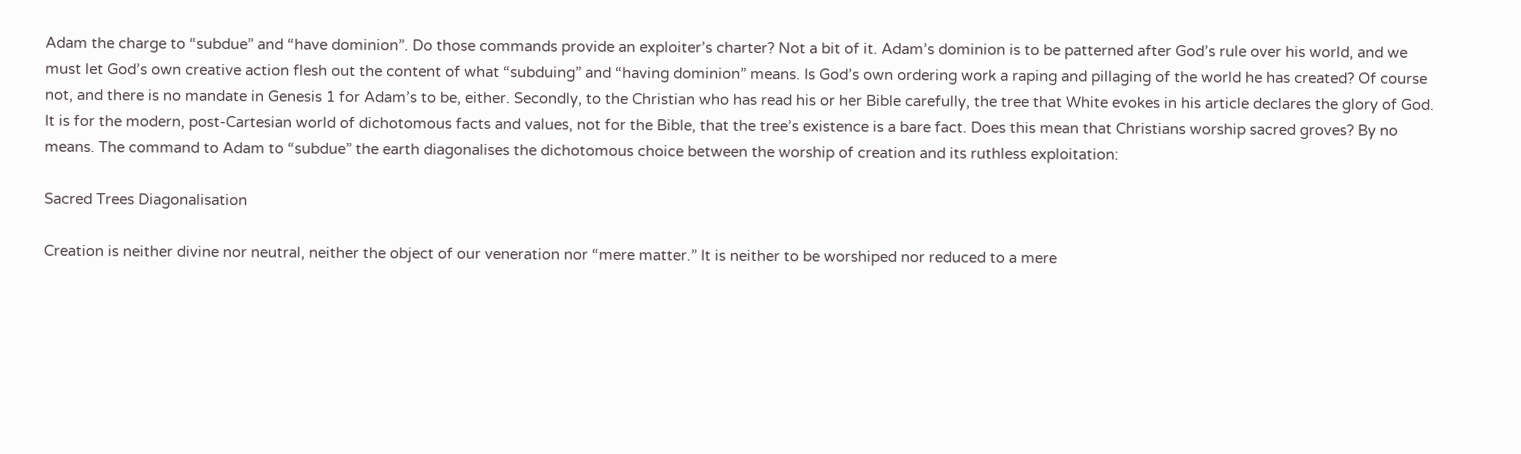Adam the charge to “subdue” and “have dominion”. Do those commands provide an exploiter’s charter? Not a bit of it. Adam’s dominion is to be patterned after God’s rule over his world, and we must let God’s own creative action flesh out the content of what “subduing” and “having dominion” means. Is God’s own ordering work a raping and pillaging of the world he has created? Of course not, and there is no mandate in Genesis 1 for Adam’s to be, either. Secondly, to the Christian who has read his or her Bible carefully, the tree that White evokes in his article declares the glory of God. It is for the modern, post-Cartesian world of dichotomous facts and values, not for the Bible, that the tree’s existence is a bare fact. Does this mean that Christians worship sacred groves? By no means. The command to Adam to “subdue” the earth diagonalises the dichotomous choice between the worship of creation and its ruthless exploitation:

Sacred Trees Diagonalisation

Creation is neither divine nor neutral, neither the object of our veneration nor “mere matter.” It is neither to be worshiped nor reduced to a mere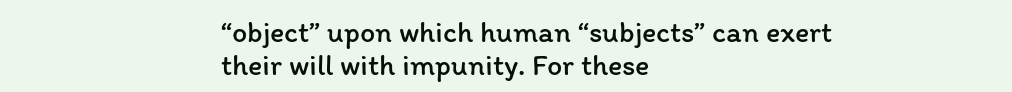“object” upon which human “subjects” can exert their will with impunity. For these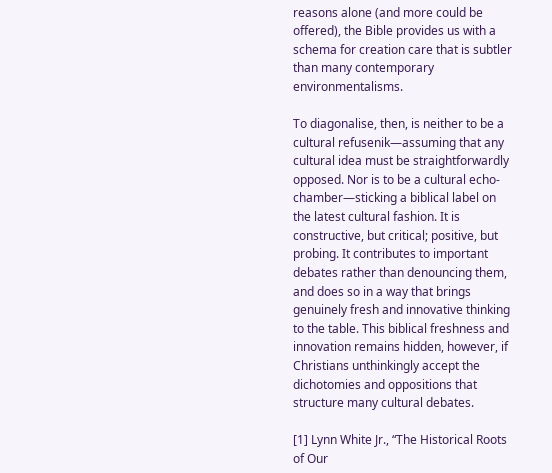reasons alone (and more could be offered), the Bible provides us with a schema for creation care that is subtler than many contemporary environmentalisms.

To diagonalise, then, is neither to be a cultural refusenik—assuming that any cultural idea must be straightforwardly opposed. Nor is to be a cultural echo-chamber—sticking a biblical label on the latest cultural fashion. It is constructive, but critical; positive, but probing. It contributes to important debates rather than denouncing them, and does so in a way that brings genuinely fresh and innovative thinking to the table. This biblical freshness and innovation remains hidden, however, if Christians unthinkingly accept the dichotomies and oppositions that structure many cultural debates.

[1] Lynn White Jr., “The Historical Roots of Our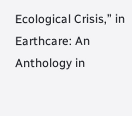Ecological Crisis,” in Earthcare: An Anthology in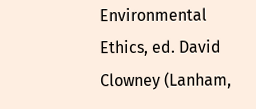Environmental Ethics, ed. David Clowney (Lanham,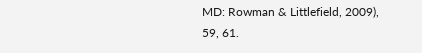MD: Rowman & Littlefield, 2009), 59, 61.